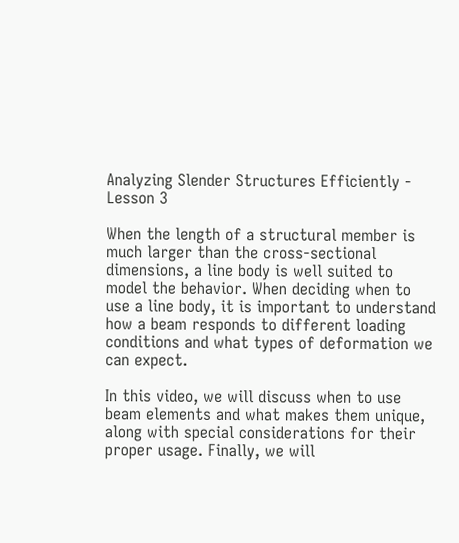Analyzing Slender Structures Efficiently - Lesson 3

When the length of a structural member is much larger than the cross-sectional dimensions, a line body is well suited to model the behavior. When deciding when to use a line body, it is important to understand how a beam responds to different loading conditions and what types of deformation we can expect.

In this video, we will discuss when to use beam elements and what makes them unique, along with special considerations for their proper usage. Finally, we will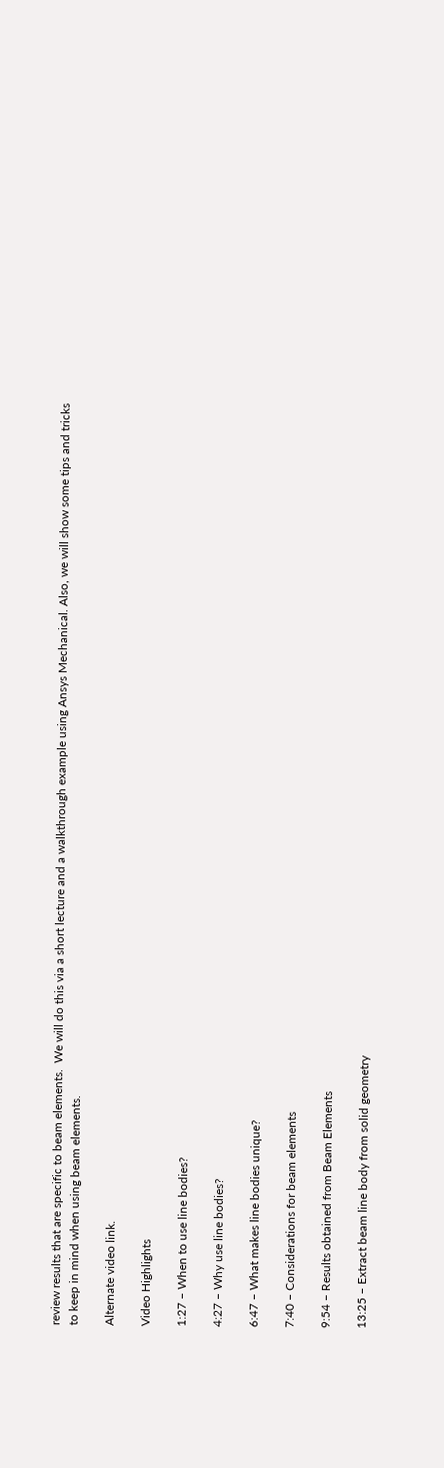review results that are specific to beam elements.  We will do this via a short lecture and a walkthrough example using Ansys Mechanical. Also, we will show some tips and tricks to keep in mind when using beam elements.

Alternate video link.

Video Highlights

1:27 – When to use line bodies?

4:27 – Why use line bodies?

6:47 – What makes line bodies unique?

7:40 – Considerations for beam elements

9:54 – Results obtained from Beam Elements

13:25 – Extract beam line body from solid geometry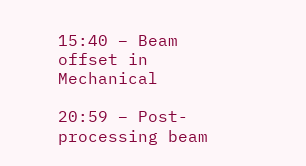15:40 – Beam offset in Mechanical

20:59 – Post-processing beam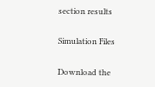section results

Simulation Files

Download the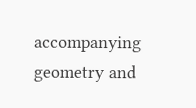accompanying geometry and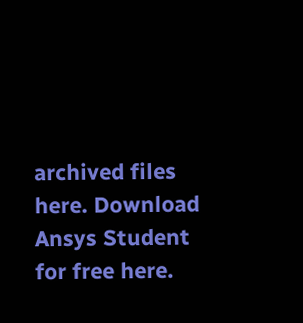archived files here. Download Ansys Student for free here.